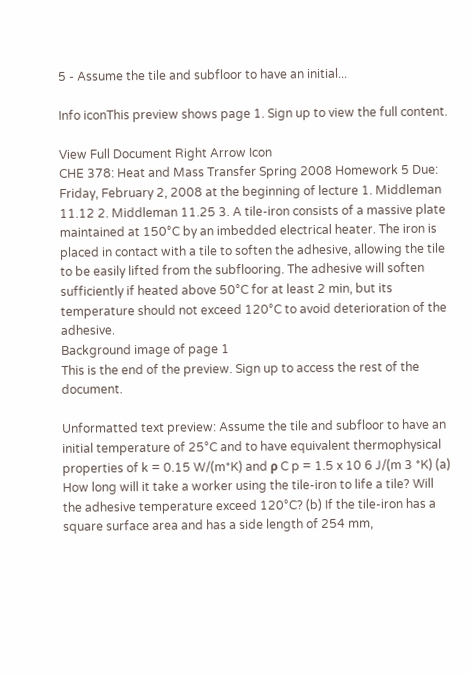5 - Assume the tile and subfloor to have an initial...

Info iconThis preview shows page 1. Sign up to view the full content.

View Full Document Right Arrow Icon
CHE 378: Heat and Mass Transfer Spring 2008 Homework 5 Due: Friday, February 2, 2008 at the beginning of lecture 1. Middleman 11.12 2. Middleman 11.25 3. A tile-iron consists of a massive plate maintained at 150°C by an imbedded electrical heater. The iron is placed in contact with a tile to soften the adhesive, allowing the tile to be easily lifted from the subflooring. The adhesive will soften sufficiently if heated above 50°C for at least 2 min, but its temperature should not exceed 120°C to avoid deterioration of the adhesive.
Background image of page 1
This is the end of the preview. Sign up to access the rest of the document.

Unformatted text preview: Assume the tile and subfloor to have an initial temperature of 25°C and to have equivalent thermophysical properties of k = 0.15 W/(m*K) and ρ C p = 1.5 x 10 6 J/(m 3 *K) (a) How long will it take a worker using the tile-iron to life a tile? Will the adhesive temperature exceed 120°C? (b) If the tile-iron has a square surface area and has a side length of 254 mm,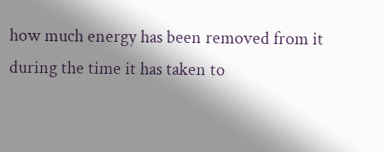how much energy has been removed from it during the time it has taken to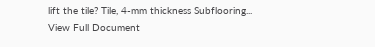lift the tile? Tile, 4-mm thickness Subflooring...
View Full Document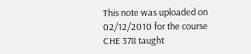This note was uploaded on 02/12/2010 for the course CHE 378 taught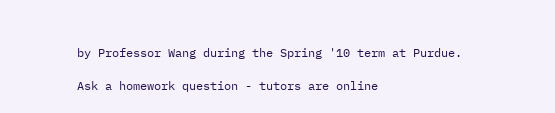by Professor Wang during the Spring '10 term at Purdue.

Ask a homework question - tutors are online